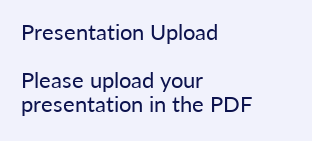Presentation Upload

Please upload your presentation in the PDF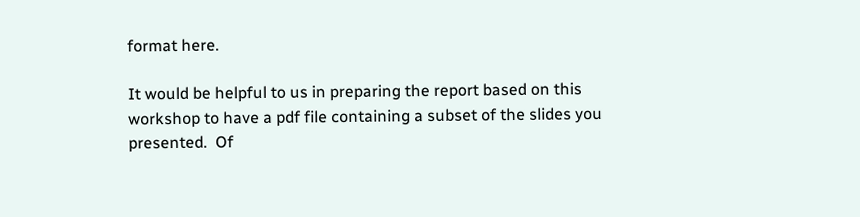format here.

It would be helpful to us in preparing the report based on this workshop to have a pdf file containing a subset of the slides you presented.  Of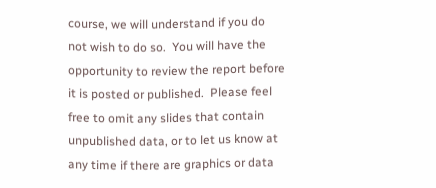course, we will understand if you do not wish to do so.  You will have the opportunity to review the report before it is posted or published.  Please feel free to omit any slides that contain unpublished data, or to let us know at any time if there are graphics or data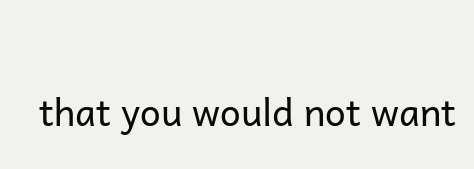that you would not want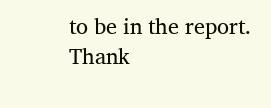to be in the report.
Thank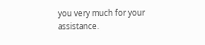you very much for your assistance.